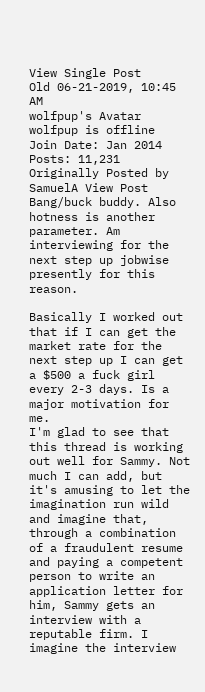View Single Post
Old 06-21-2019, 10:45 AM
wolfpup's Avatar
wolfpup is offline
Join Date: Jan 2014
Posts: 11,231
Originally Posted by SamuelA View Post
Bang/buck buddy. Also hotness is another parameter. Am interviewing for the next step up jobwise presently for this reason.

Basically I worked out that if I can get the market rate for the next step up I can get a $500 a fuck girl every 2-3 days. Is a major motivation for me.
I'm glad to see that this thread is working out well for Sammy. Not much I can add, but it's amusing to let the imagination run wild and imagine that, through a combination of a fraudulent resume and paying a competent person to write an application letter for him, Sammy gets an interview with a reputable firm. I imagine the interview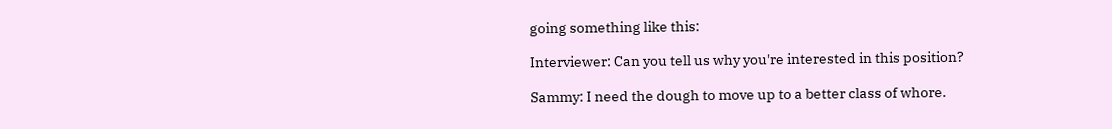going something like this:

Interviewer: Can you tell us why you're interested in this position?

Sammy: I need the dough to move up to a better class of whore.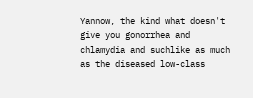Yannow, the kind what doesn't give you gonorrhea and chlamydia and suchlike as much as the diseased low-class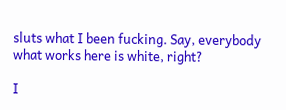sluts what I been fucking. Say, everybody what works here is white, right?

I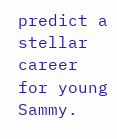predict a stellar career for young Sammy.